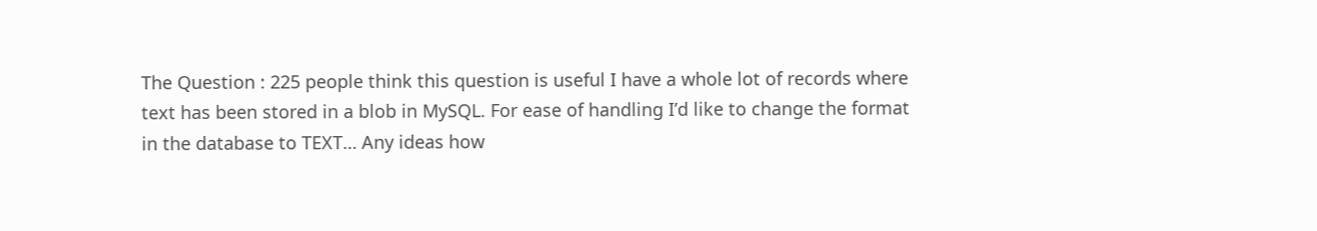The Question : 225 people think this question is useful I have a whole lot of records where text has been stored in a blob in MySQL. For ease of handling I’d like to change the format in the database to TEXT… Any ideas how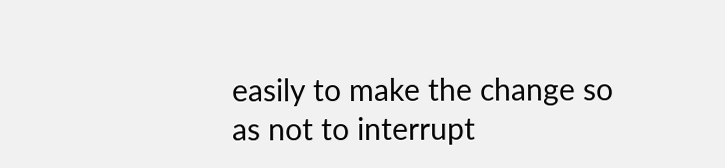easily to make the change so as not to interrupt